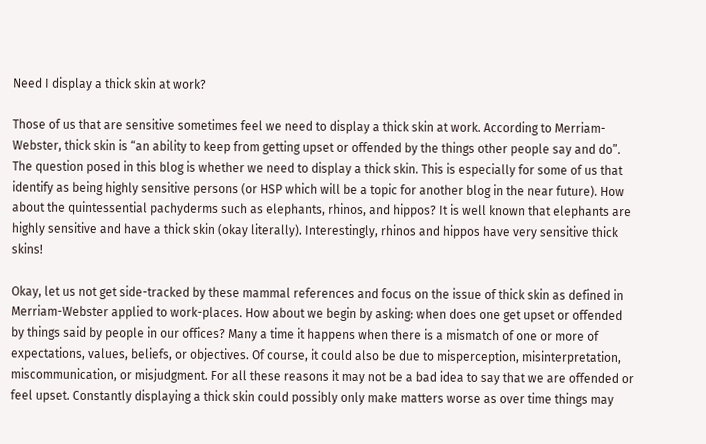Need I display a thick skin at work?

Those of us that are sensitive sometimes feel we need to display a thick skin at work. According to Merriam-Webster, thick skin is “an ability to keep from getting upset or offended by the things other people say and do”. The question posed in this blog is whether we need to display a thick skin. This is especially for some of us that identify as being highly sensitive persons (or HSP which will be a topic for another blog in the near future). How about the quintessential pachyderms such as elephants, rhinos, and hippos? It is well known that elephants are highly sensitive and have a thick skin (okay literally). Interestingly, rhinos and hippos have very sensitive thick skins!

Okay, let us not get side-tracked by these mammal references and focus on the issue of thick skin as defined in Merriam-Webster applied to work-places. How about we begin by asking: when does one get upset or offended by things said by people in our offices? Many a time it happens when there is a mismatch of one or more of expectations, values, beliefs, or objectives. Of course, it could also be due to misperception, misinterpretation, miscommunication, or misjudgment. For all these reasons it may not be a bad idea to say that we are offended or feel upset. Constantly displaying a thick skin could possibly only make matters worse as over time things may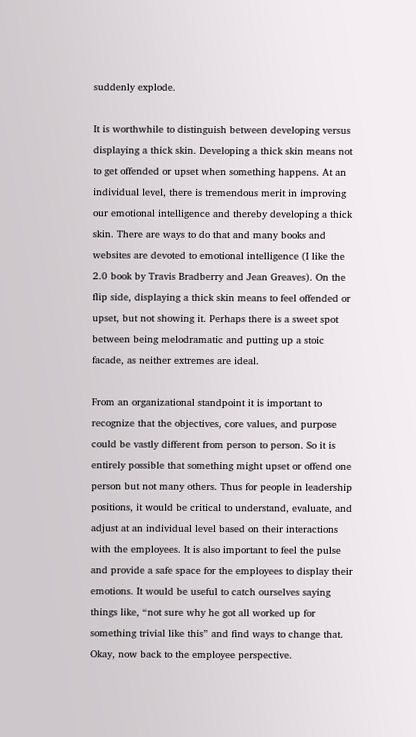suddenly explode.

It is worthwhile to distinguish between developing versus displaying a thick skin. Developing a thick skin means not to get offended or upset when something happens. At an individual level, there is tremendous merit in improving our emotional intelligence and thereby developing a thick skin. There are ways to do that and many books and websites are devoted to emotional intelligence (I like the 2.0 book by Travis Bradberry and Jean Greaves). On the flip side, displaying a thick skin means to feel offended or upset, but not showing it. Perhaps there is a sweet spot between being melodramatic and putting up a stoic facade, as neither extremes are ideal.

From an organizational standpoint it is important to recognize that the objectives, core values, and purpose could be vastly different from person to person. So it is entirely possible that something might upset or offend one person but not many others. Thus for people in leadership positions, it would be critical to understand, evaluate, and adjust at an individual level based on their interactions with the employees. It is also important to feel the pulse and provide a safe space for the employees to display their emotions. It would be useful to catch ourselves saying things like, “not sure why he got all worked up for something trivial like this” and find ways to change that. Okay, now back to the employee perspective.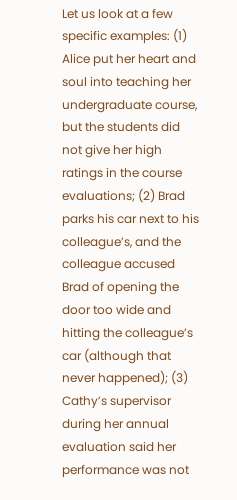Let us look at a few specific examples: (1) Alice put her heart and soul into teaching her undergraduate course, but the students did not give her high ratings in the course evaluations; (2) Brad parks his car next to his colleague’s, and the colleague accused Brad of opening the door too wide and hitting the colleague’s car (although that never happened); (3) Cathy’s supervisor during her annual evaluation said her performance was not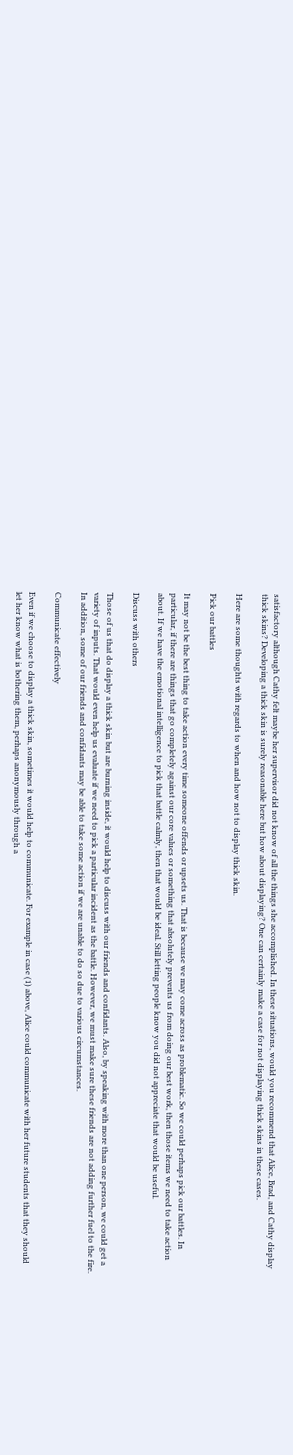satisfactory although Cathy felt maybe her supervisor did not know of all the things she accomplished. In these situations, would you recommend that Alice, Brad, and Cathy display thick skins? Developing a thick skin is surely reasonable here but how about displaying? One can certainly make a case for not displaying thick skins in these cases.

Here are some thoughts with regards to when and how not to display thick skin.

Pick our battles

It may not be the best thing to take action every time someone offends or upsets us. That is because we may come across as problematic. So we could perhaps pick our battles. In particular, if there are things that go completely against our core values or something that absolutely prevents us from doing our best work, then those items we need to take action about. If we have the emotional intelligence to pick that battle calmly, then that would be ideal. Still letting people know you did not appreciate that would be useful.

Discuss with others

Those of us that do display a thick skin but are burning inside, it would help to discuss with our friends and confidants. Also, by speaking with more than one person, we could get a variety of inputs. That would even help us evaluate if we need to pick a particular incident as the battle. However, we must make sure these friends are not adding further fuel to the fire. In addition, some of our friends and confidants may be able to take some action if we are unable to do so due to various circumstances.

Communicate effectively

Even if we choose to display a thick skin, sometimes it would help to communicate. For example in case (1) above, Alice could communicate with her future students that they should let her know what is bothering them, perhaps anonymously through a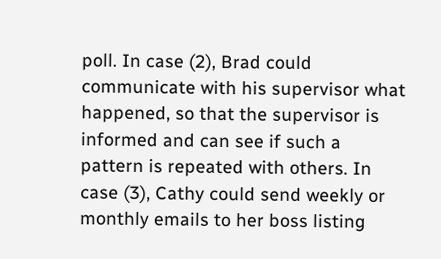poll. In case (2), Brad could communicate with his supervisor what happened, so that the supervisor is informed and can see if such a pattern is repeated with others. In case (3), Cathy could send weekly or monthly emails to her boss listing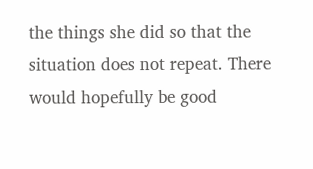the things she did so that the situation does not repeat. There would hopefully be good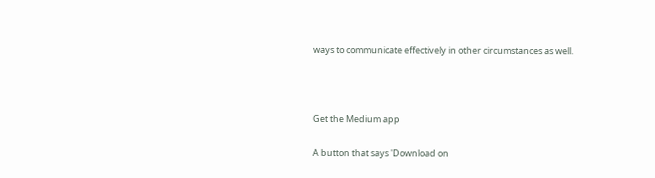ways to communicate effectively in other circumstances as well.



Get the Medium app

A button that says 'Download on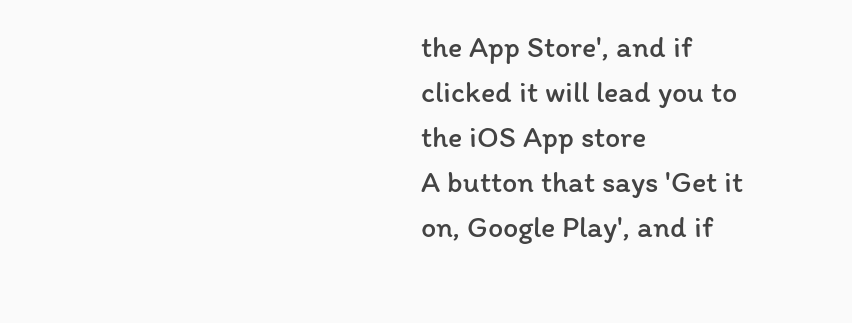the App Store', and if clicked it will lead you to the iOS App store
A button that says 'Get it on, Google Play', and if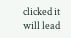clicked it will lead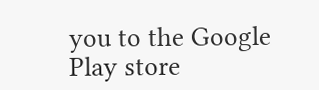you to the Google Play store